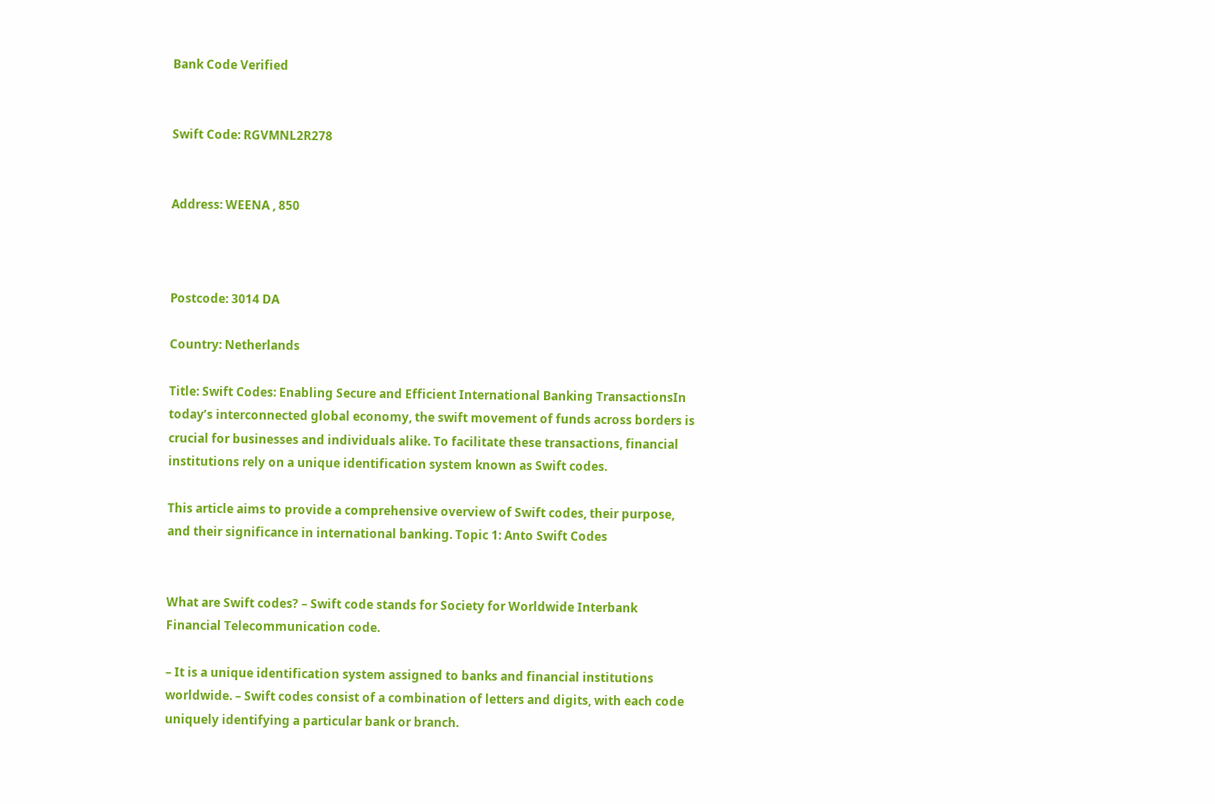Bank Code Verified


Swift Code: RGVMNL2R278


Address: WEENA , 850



Postcode: 3014 DA

Country: Netherlands

Title: Swift Codes: Enabling Secure and Efficient International Banking TransactionsIn today’s interconnected global economy, the swift movement of funds across borders is crucial for businesses and individuals alike. To facilitate these transactions, financial institutions rely on a unique identification system known as Swift codes.

This article aims to provide a comprehensive overview of Swift codes, their purpose, and their significance in international banking. Topic 1: Anto Swift Codes


What are Swift codes? – Swift code stands for Society for Worldwide Interbank Financial Telecommunication code.

– It is a unique identification system assigned to banks and financial institutions worldwide. – Swift codes consist of a combination of letters and digits, with each code uniquely identifying a particular bank or branch.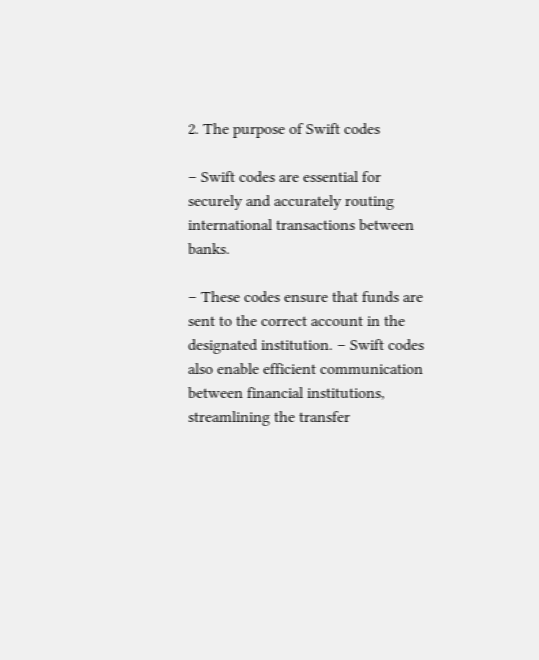2. The purpose of Swift codes

– Swift codes are essential for securely and accurately routing international transactions between banks.

– These codes ensure that funds are sent to the correct account in the designated institution. – Swift codes also enable efficient communication between financial institutions, streamlining the transfer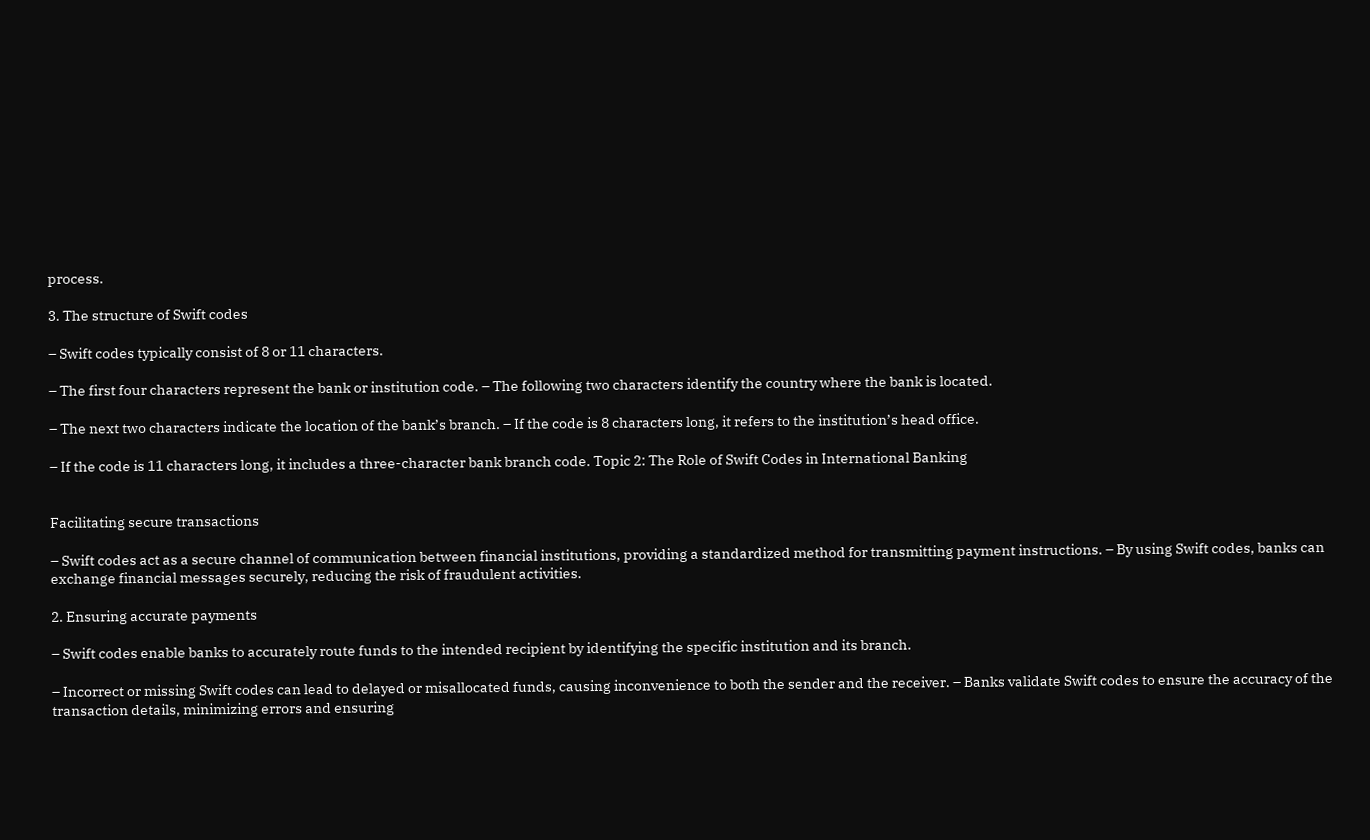process.

3. The structure of Swift codes

– Swift codes typically consist of 8 or 11 characters.

– The first four characters represent the bank or institution code. – The following two characters identify the country where the bank is located.

– The next two characters indicate the location of the bank’s branch. – If the code is 8 characters long, it refers to the institution’s head office.

– If the code is 11 characters long, it includes a three-character bank branch code. Topic 2: The Role of Swift Codes in International Banking


Facilitating secure transactions

– Swift codes act as a secure channel of communication between financial institutions, providing a standardized method for transmitting payment instructions. – By using Swift codes, banks can exchange financial messages securely, reducing the risk of fraudulent activities.

2. Ensuring accurate payments

– Swift codes enable banks to accurately route funds to the intended recipient by identifying the specific institution and its branch.

– Incorrect or missing Swift codes can lead to delayed or misallocated funds, causing inconvenience to both the sender and the receiver. – Banks validate Swift codes to ensure the accuracy of the transaction details, minimizing errors and ensuring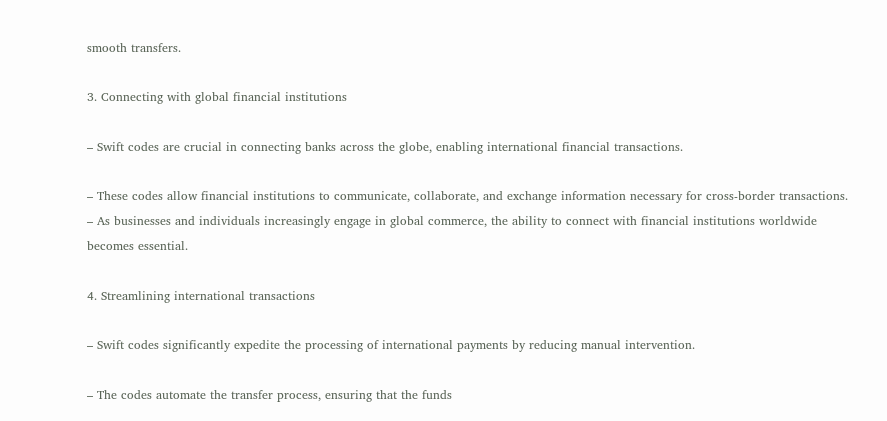smooth transfers.

3. Connecting with global financial institutions

– Swift codes are crucial in connecting banks across the globe, enabling international financial transactions.

– These codes allow financial institutions to communicate, collaborate, and exchange information necessary for cross-border transactions. – As businesses and individuals increasingly engage in global commerce, the ability to connect with financial institutions worldwide becomes essential.

4. Streamlining international transactions

– Swift codes significantly expedite the processing of international payments by reducing manual intervention.

– The codes automate the transfer process, ensuring that the funds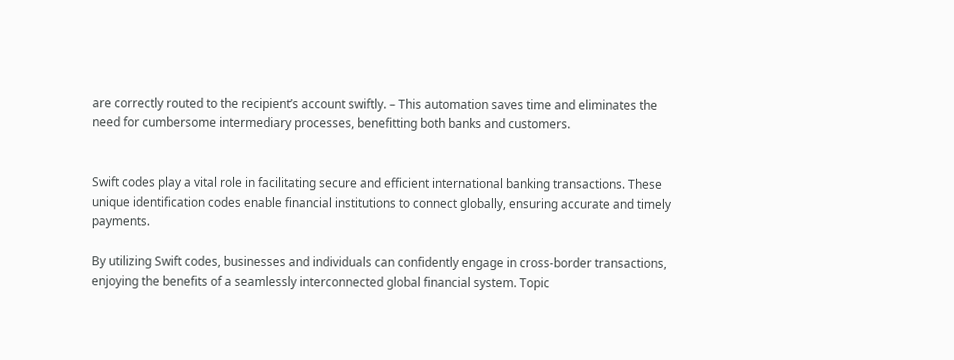are correctly routed to the recipient’s account swiftly. – This automation saves time and eliminates the need for cumbersome intermediary processes, benefitting both banks and customers.


Swift codes play a vital role in facilitating secure and efficient international banking transactions. These unique identification codes enable financial institutions to connect globally, ensuring accurate and timely payments.

By utilizing Swift codes, businesses and individuals can confidently engage in cross-border transactions, enjoying the benefits of a seamlessly interconnected global financial system. Topic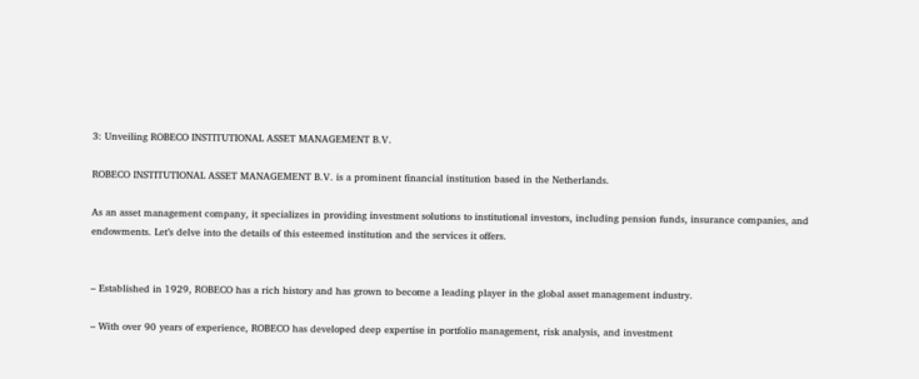3: Unveiling ROBECO INSTITUTIONAL ASSET MANAGEMENT B.V.

ROBECO INSTITUTIONAL ASSET MANAGEMENT B.V. is a prominent financial institution based in the Netherlands.

As an asset management company, it specializes in providing investment solutions to institutional investors, including pension funds, insurance companies, and endowments. Let’s delve into the details of this esteemed institution and the services it offers.


– Established in 1929, ROBECO has a rich history and has grown to become a leading player in the global asset management industry.

– With over 90 years of experience, ROBECO has developed deep expertise in portfolio management, risk analysis, and investment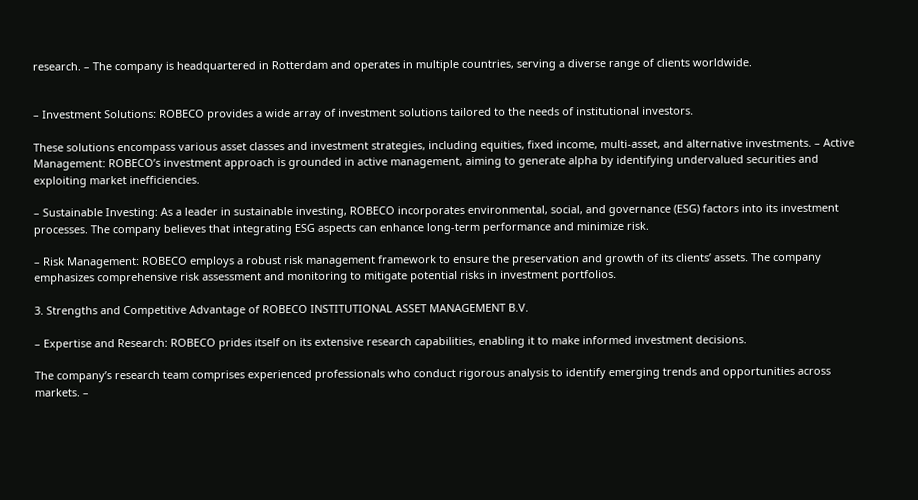research. – The company is headquartered in Rotterdam and operates in multiple countries, serving a diverse range of clients worldwide.


– Investment Solutions: ROBECO provides a wide array of investment solutions tailored to the needs of institutional investors.

These solutions encompass various asset classes and investment strategies, including equities, fixed income, multi-asset, and alternative investments. – Active Management: ROBECO’s investment approach is grounded in active management, aiming to generate alpha by identifying undervalued securities and exploiting market inefficiencies.

– Sustainable Investing: As a leader in sustainable investing, ROBECO incorporates environmental, social, and governance (ESG) factors into its investment processes. The company believes that integrating ESG aspects can enhance long-term performance and minimize risk.

– Risk Management: ROBECO employs a robust risk management framework to ensure the preservation and growth of its clients’ assets. The company emphasizes comprehensive risk assessment and monitoring to mitigate potential risks in investment portfolios.

3. Strengths and Competitive Advantage of ROBECO INSTITUTIONAL ASSET MANAGEMENT B.V.

– Expertise and Research: ROBECO prides itself on its extensive research capabilities, enabling it to make informed investment decisions.

The company’s research team comprises experienced professionals who conduct rigorous analysis to identify emerging trends and opportunities across markets. –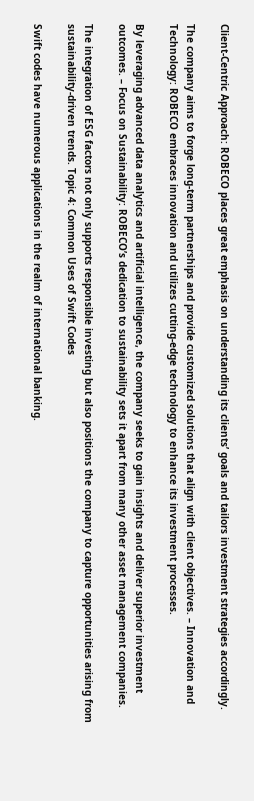Client-Centric Approach: ROBECO places great emphasis on understanding its clients’ goals and tailors investment strategies accordingly.

The company aims to forge long-term partnerships and provide customized solutions that align with client objectives. – Innovation and Technology: ROBECO embraces innovation and utilizes cutting-edge technology to enhance its investment processes.

By leveraging advanced data analytics and artificial intelligence, the company seeks to gain insights and deliver superior investment outcomes. – Focus on Sustainability: ROBECO’s dedication to sustainability sets it apart from many other asset management companies.

The integration of ESG factors not only supports responsible investing but also positions the company to capture opportunities arising from sustainability-driven trends. Topic 4: Common Uses of Swift Codes

Swift codes have numerous applications in the realm of international banking.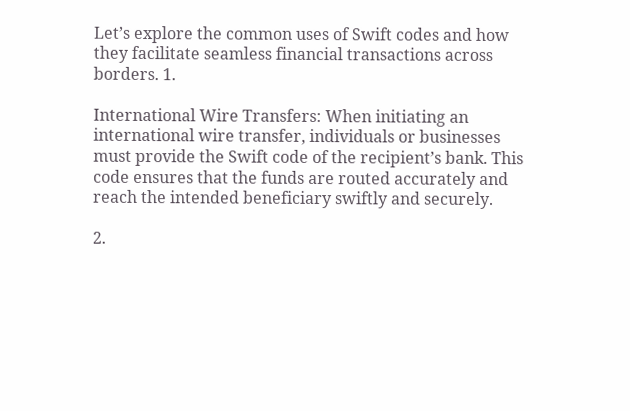Let’s explore the common uses of Swift codes and how they facilitate seamless financial transactions across borders. 1.

International Wire Transfers: When initiating an international wire transfer, individuals or businesses must provide the Swift code of the recipient’s bank. This code ensures that the funds are routed accurately and reach the intended beneficiary swiftly and securely.

2.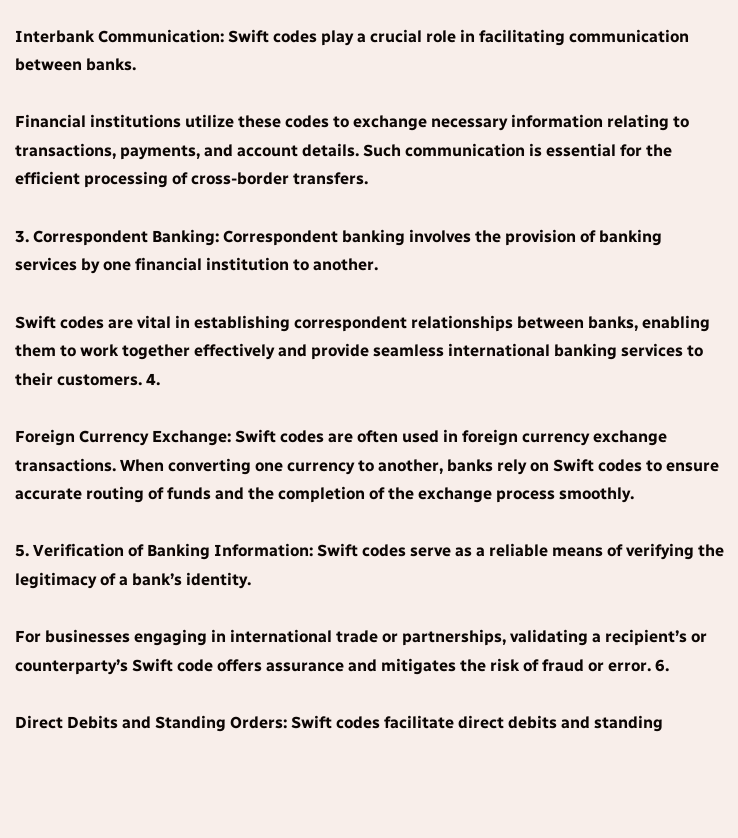Interbank Communication: Swift codes play a crucial role in facilitating communication between banks.

Financial institutions utilize these codes to exchange necessary information relating to transactions, payments, and account details. Such communication is essential for the efficient processing of cross-border transfers.

3. Correspondent Banking: Correspondent banking involves the provision of banking services by one financial institution to another.

Swift codes are vital in establishing correspondent relationships between banks, enabling them to work together effectively and provide seamless international banking services to their customers. 4.

Foreign Currency Exchange: Swift codes are often used in foreign currency exchange transactions. When converting one currency to another, banks rely on Swift codes to ensure accurate routing of funds and the completion of the exchange process smoothly.

5. Verification of Banking Information: Swift codes serve as a reliable means of verifying the legitimacy of a bank’s identity.

For businesses engaging in international trade or partnerships, validating a recipient’s or counterparty’s Swift code offers assurance and mitigates the risk of fraud or error. 6.

Direct Debits and Standing Orders: Swift codes facilitate direct debits and standing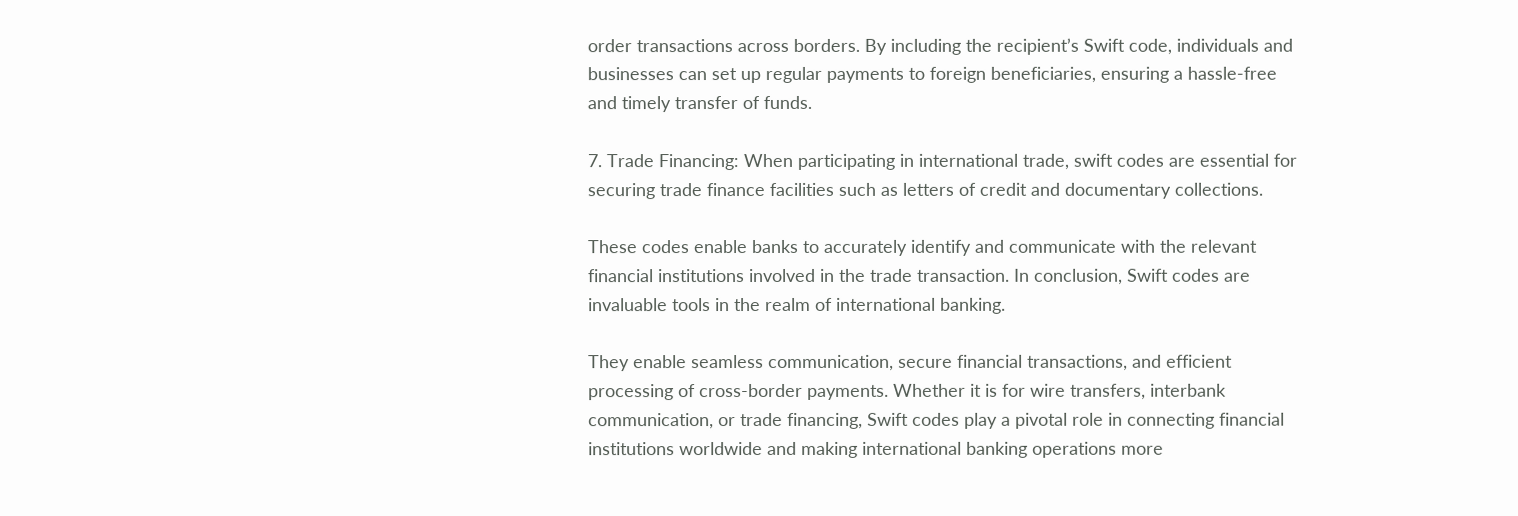order transactions across borders. By including the recipient’s Swift code, individuals and businesses can set up regular payments to foreign beneficiaries, ensuring a hassle-free and timely transfer of funds.

7. Trade Financing: When participating in international trade, swift codes are essential for securing trade finance facilities such as letters of credit and documentary collections.

These codes enable banks to accurately identify and communicate with the relevant financial institutions involved in the trade transaction. In conclusion, Swift codes are invaluable tools in the realm of international banking.

They enable seamless communication, secure financial transactions, and efficient processing of cross-border payments. Whether it is for wire transfers, interbank communication, or trade financing, Swift codes play a pivotal role in connecting financial institutions worldwide and making international banking operations more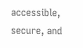accessible, secure, and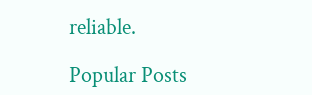reliable.

Popular Posts